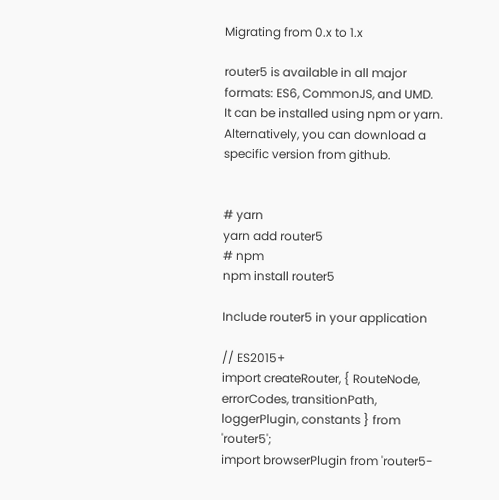Migrating from 0.x to 1.x

router5 is available in all major formats: ES6, CommonJS, and UMD.
It can be installed using npm or yarn. Alternatively, you can download a specific version from github.


# yarn
yarn add router5
# npm
npm install router5

Include router5 in your application

// ES2015+
import createRouter, { RouteNode, errorCodes, transitionPath, loggerPlugin, constants } from 'router5';
import browserPlugin from 'router5-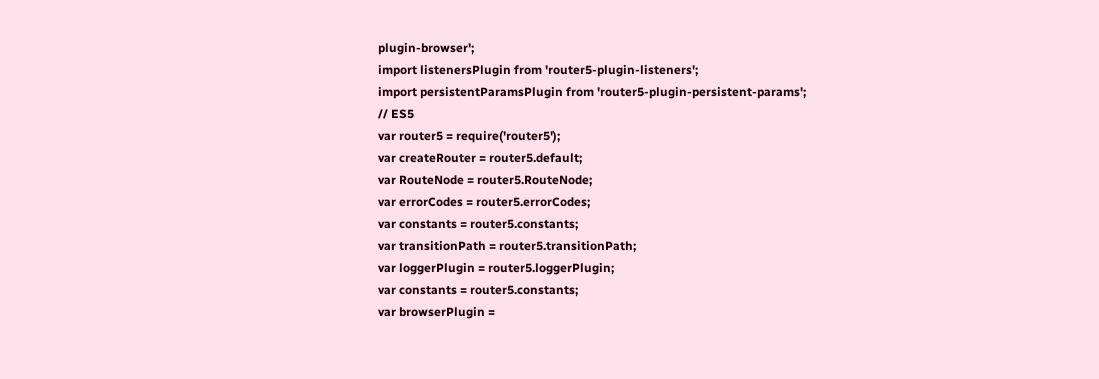plugin-browser';
import listenersPlugin from 'router5-plugin-listeners';
import persistentParamsPlugin from 'router5-plugin-persistent-params';
// ES5
var router5 = require('router5');
var createRouter = router5.default;
var RouteNode = router5.RouteNode;
var errorCodes = router5.errorCodes;
var constants = router5.constants;
var transitionPath = router5.transitionPath;
var loggerPlugin = router5.loggerPlugin;
var constants = router5.constants;
var browserPlugin =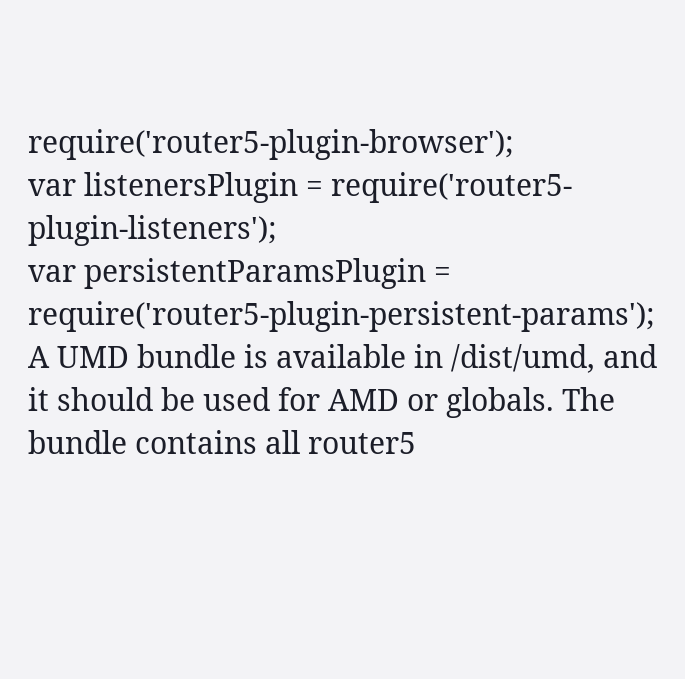require('router5-plugin-browser');
var listenersPlugin = require('router5-plugin-listeners');
var persistentParamsPlugin = require('router5-plugin-persistent-params');
A UMD bundle is available in /dist/umd, and it should be used for AMD or globals. The bundle contains all router5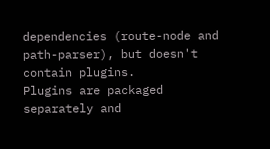dependencies (route-node and path-parser), but doesn't contain plugins.
Plugins are packaged separately and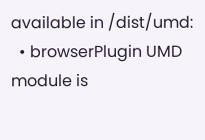available in /dist/umd:
  • browserPlugin UMD module is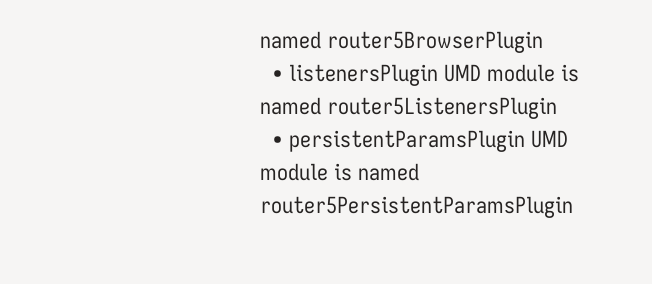named router5BrowserPlugin
  • listenersPlugin UMD module is named router5ListenersPlugin
  • persistentParamsPlugin UMD module is named router5PersistentParamsPlugin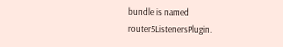bundle is named router5ListenersPlugin.